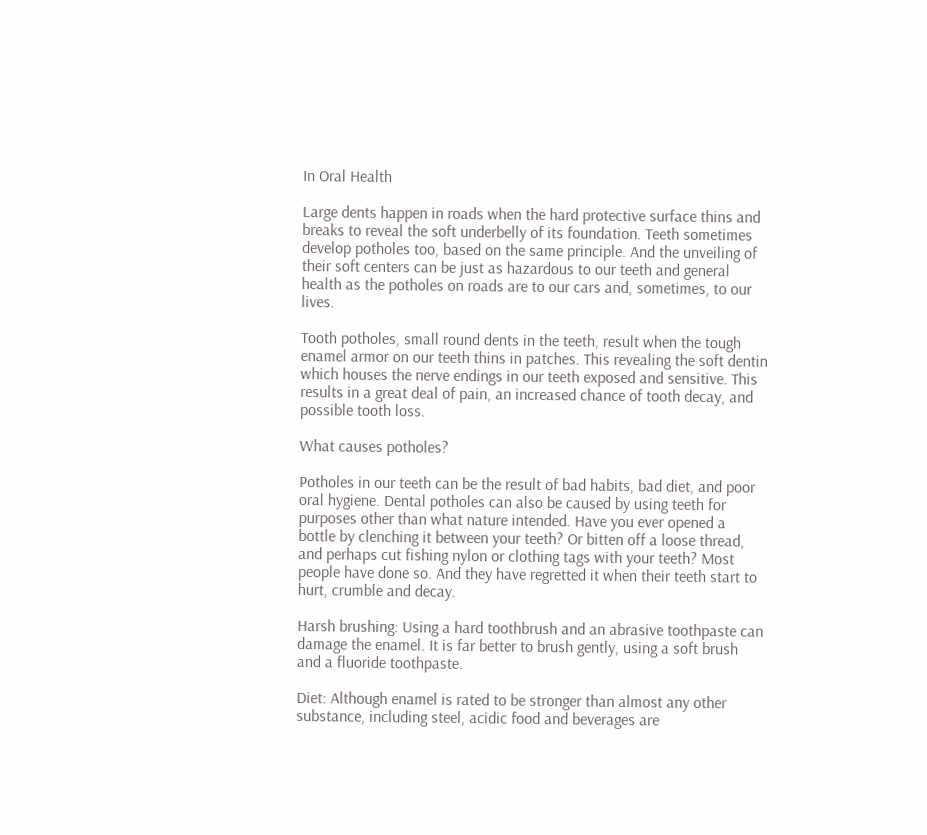In Oral Health

Large dents happen in roads when the hard protective surface thins and breaks to reveal the soft underbelly of its foundation. Teeth sometimes develop potholes too, based on the same principle. And the unveiling of their soft centers can be just as hazardous to our teeth and general health as the potholes on roads are to our cars and, sometimes, to our lives.

Tooth potholes, small round dents in the teeth, result when the tough enamel armor on our teeth thins in patches. This revealing the soft dentin which houses the nerve endings in our teeth exposed and sensitive. This results in a great deal of pain, an increased chance of tooth decay, and possible tooth loss.

What causes potholes?

Potholes in our teeth can be the result of bad habits, bad diet, and poor oral hygiene. Dental potholes can also be caused by using teeth for purposes other than what nature intended. Have you ever opened a bottle by clenching it between your teeth? Or bitten off a loose thread, and perhaps cut fishing nylon or clothing tags with your teeth? Most people have done so. And they have regretted it when their teeth start to hurt, crumble and decay.

Harsh brushing: Using a hard toothbrush and an abrasive toothpaste can damage the enamel. It is far better to brush gently, using a soft brush and a fluoride toothpaste.

Diet: Although enamel is rated to be stronger than almost any other substance, including steel, acidic food and beverages are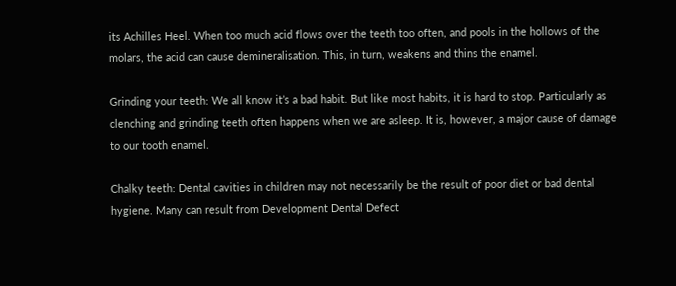its Achilles Heel. When too much acid flows over the teeth too often, and pools in the hollows of the molars, the acid can cause demineralisation. This, in turn, weakens and thins the enamel.

Grinding your teeth: We all know it’s a bad habit. But like most habits, it is hard to stop. Particularly as clenching and grinding teeth often happens when we are asleep. It is, however, a major cause of damage to our tooth enamel.

Chalky teeth: Dental cavities in children may not necessarily be the result of poor diet or bad dental hygiene. Many can result from Development Dental Defect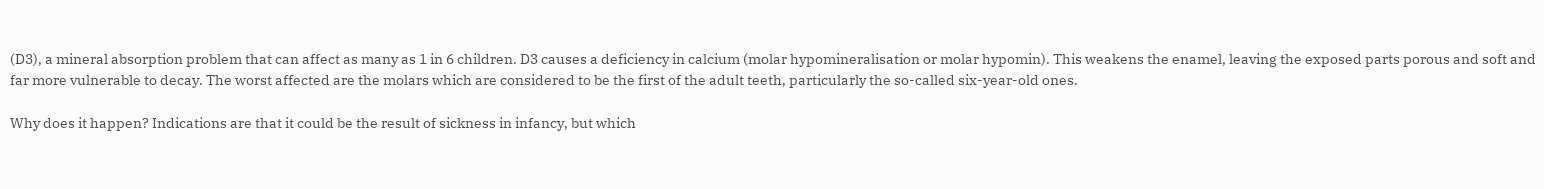(D3), a mineral absorption problem that can affect as many as 1 in 6 children. D3 causes a deficiency in calcium (molar hypomineralisation or molar hypomin). This weakens the enamel, leaving the exposed parts porous and soft and far more vulnerable to decay. The worst affected are the molars which are considered to be the first of the adult teeth, particularly the so-called six-year-old ones.

Why does it happen? Indications are that it could be the result of sickness in infancy, but which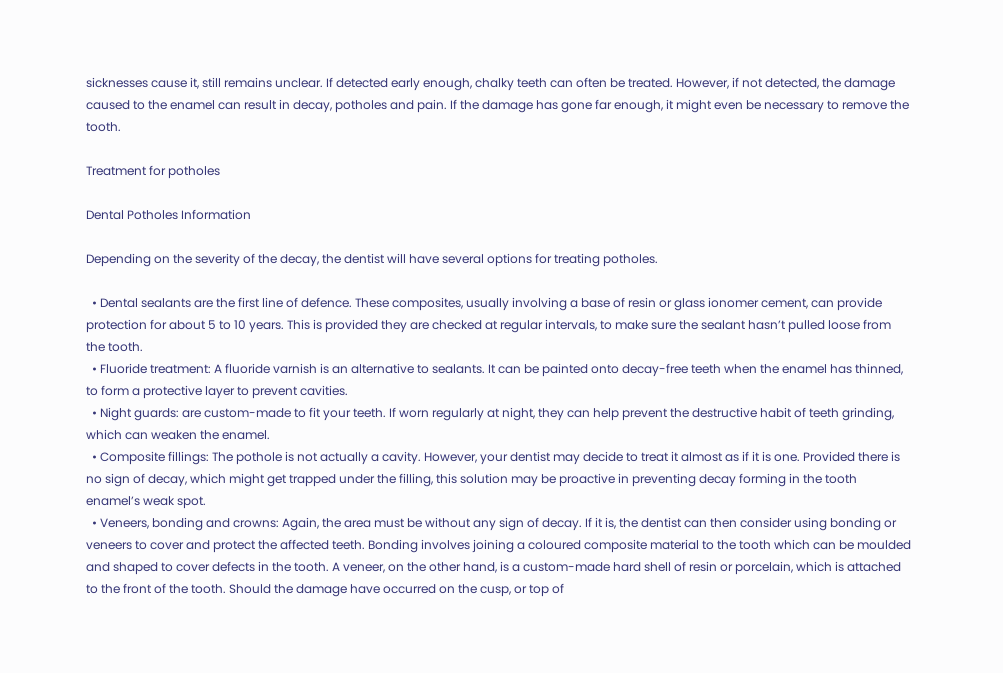sicknesses cause it, still remains unclear. If detected early enough, chalky teeth can often be treated. However, if not detected, the damage caused to the enamel can result in decay, potholes and pain. If the damage has gone far enough, it might even be necessary to remove the tooth.

Treatment for potholes

Dental Potholes Information

Depending on the severity of the decay, the dentist will have several options for treating potholes.

  • Dental sealants are the first line of defence. These composites, usually involving a base of resin or glass ionomer cement, can provide protection for about 5 to 10 years. This is provided they are checked at regular intervals, to make sure the sealant hasn’t pulled loose from the tooth.
  • Fluoride treatment: A fluoride varnish is an alternative to sealants. It can be painted onto decay-free teeth when the enamel has thinned, to form a protective layer to prevent cavities.
  • Night guards: are custom-made to fit your teeth. If worn regularly at night, they can help prevent the destructive habit of teeth grinding, which can weaken the enamel.
  • Composite fillings: The pothole is not actually a cavity. However, your dentist may decide to treat it almost as if it is one. Provided there is no sign of decay, which might get trapped under the filling, this solution may be proactive in preventing decay forming in the tooth enamel’s weak spot.
  • Veneers, bonding and crowns: Again, the area must be without any sign of decay. If it is, the dentist can then consider using bonding or veneers to cover and protect the affected teeth. Bonding involves joining a coloured composite material to the tooth which can be moulded and shaped to cover defects in the tooth. A veneer, on the other hand, is a custom-made hard shell of resin or porcelain, which is attached to the front of the tooth. Should the damage have occurred on the cusp, or top of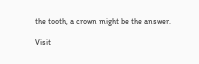the tooth, a crown might be the answer.

Visit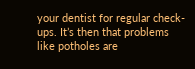your dentist for regular check-ups. It’s then that problems like potholes are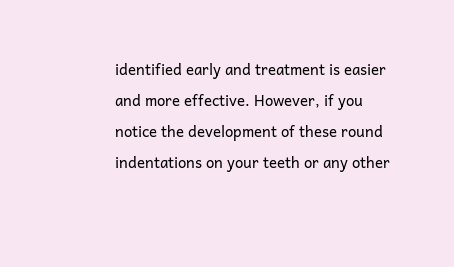identified early and treatment is easier and more effective. However, if you notice the development of these round indentations on your teeth or any other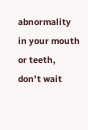abnormality in your mouth or teeth, don’t wait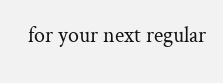for your next regular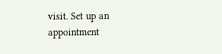visit. Set up an appointment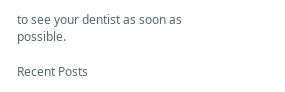to see your dentist as soon as possible.

Recent Posts